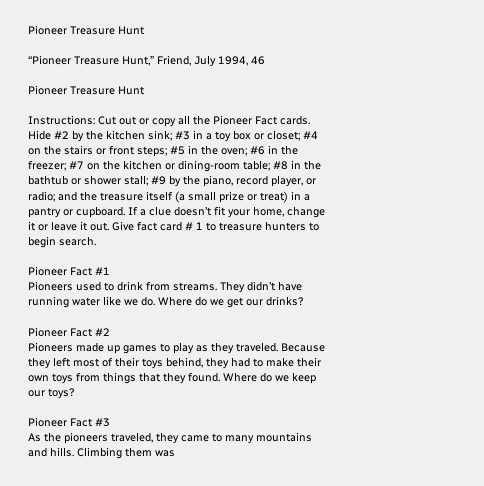Pioneer Treasure Hunt

“Pioneer Treasure Hunt,” Friend, July 1994, 46

Pioneer Treasure Hunt

Instructions: Cut out or copy all the Pioneer Fact cards. Hide #2 by the kitchen sink; #3 in a toy box or closet; #4 on the stairs or front steps; #5 in the oven; #6 in the freezer; #7 on the kitchen or dining-room table; #8 in the bathtub or shower stall; #9 by the piano, record player, or radio; and the treasure itself (a small prize or treat) in a pantry or cupboard. If a clue doesn’t fit your home, change it or leave it out. Give fact card # 1 to treasure hunters to begin search.

Pioneer Fact #1
Pioneers used to drink from streams. They didn’t have running water like we do. Where do we get our drinks?

Pioneer Fact #2
Pioneers made up games to play as they traveled. Because they left most of their toys behind, they had to make their own toys from things that they found. Where do we keep our toys?

Pioneer Fact #3
As the pioneers traveled, they came to many mountains and hills. Climbing them was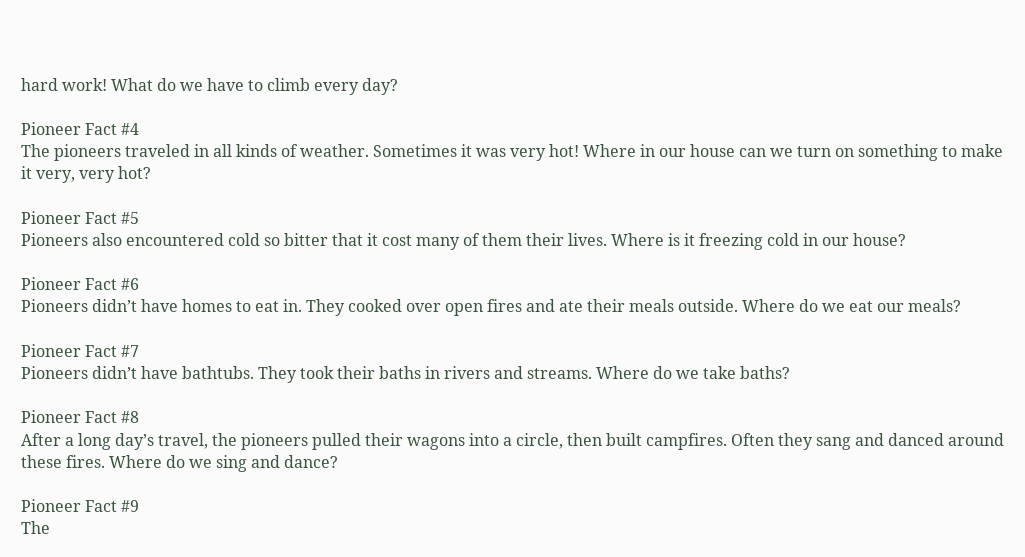hard work! What do we have to climb every day?

Pioneer Fact #4
The pioneers traveled in all kinds of weather. Sometimes it was very hot! Where in our house can we turn on something to make it very, very hot?

Pioneer Fact #5
Pioneers also encountered cold so bitter that it cost many of them their lives. Where is it freezing cold in our house?

Pioneer Fact #6
Pioneers didn’t have homes to eat in. They cooked over open fires and ate their meals outside. Where do we eat our meals?

Pioneer Fact #7
Pioneers didn’t have bathtubs. They took their baths in rivers and streams. Where do we take baths?

Pioneer Fact #8
After a long day’s travel, the pioneers pulled their wagons into a circle, then built campfires. Often they sang and danced around these fires. Where do we sing and dance?

Pioneer Fact #9
The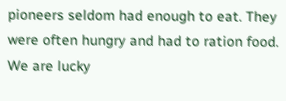pioneers seldom had enough to eat. They were often hungry and had to ration food. We are lucky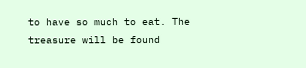to have so much to eat. The treasure will be found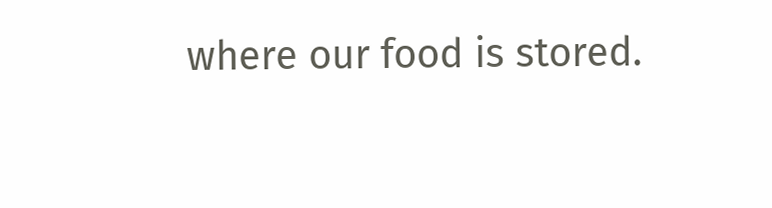where our food is stored.